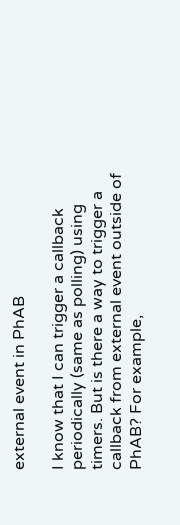external event in PhAB

I know that I can trigger a callback periodically (same as polling) using timers. But is there a way to trigger a callback from external event outside of PhAB? For example,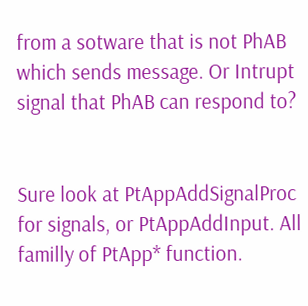from a sotware that is not PhAB which sends message. Or Intrupt signal that PhAB can respond to?


Sure look at PtAppAddSignalProc for signals, or PtAppAddInput. All familly of PtApp* function.